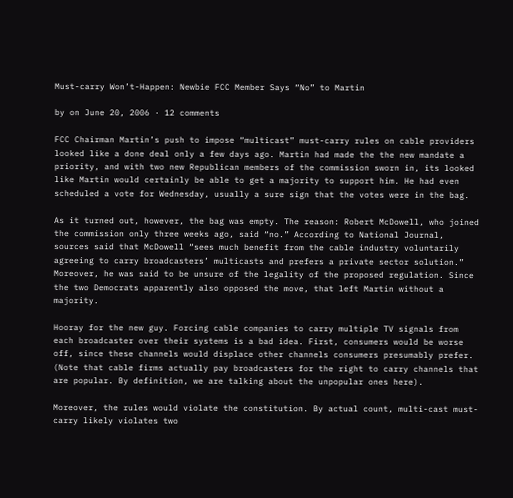Must-carry Won’t-Happen: Newbie FCC Member Says “No” to Martin

by on June 20, 2006 · 12 comments

FCC Chairman Martin’s push to impose “multicast” must-carry rules on cable providers looked like a done deal only a few days ago. Martin had made the the new mandate a priority, and with two new Republican members of the commission sworn in, its looked like Martin would certainly be able to get a majority to support him. He had even scheduled a vote for Wednesday, usually a sure sign that the votes were in the bag.

As it turned out, however, the bag was empty. The reason: Robert McDowell, who joined the commission only three weeks ago, said “no.” According to National Journal, sources said that McDowell “sees much benefit from the cable industry voluntarily agreeing to carry broadcasters’ multicasts and prefers a private sector solution.” Moreover, he was said to be unsure of the legality of the proposed regulation. Since the two Democrats apparently also opposed the move, that left Martin without a majority.

Hooray for the new guy. Forcing cable companies to carry multiple TV signals from each broadcaster over their systems is a bad idea. First, consumers would be worse off, since these channels would displace other channels consumers presumably prefer. (Note that cable firms actually pay broadcasters for the right to carry channels that are popular. By definition, we are talking about the unpopular ones here).

Moreover, the rules would violate the constitution. By actual count, multi-cast must-carry likely violates two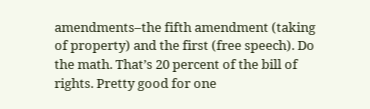amendments–the fifth amendment (taking of property) and the first (free speech). Do the math. That’s 20 percent of the bill of rights. Pretty good for one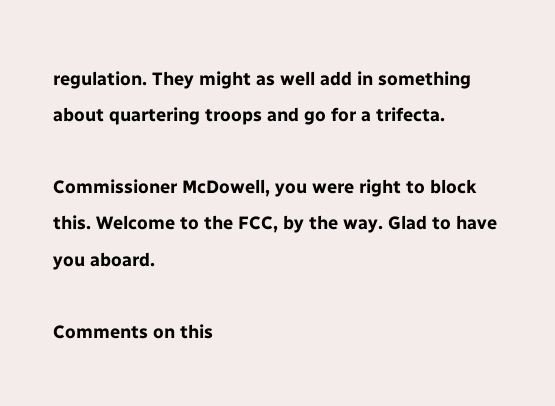regulation. They might as well add in something about quartering troops and go for a trifecta.

Commissioner McDowell, you were right to block this. Welcome to the FCC, by the way. Glad to have you aboard.

Comments on this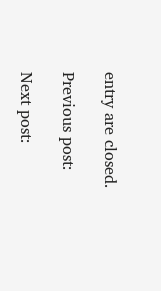entry are closed.

Previous post:

Next post: